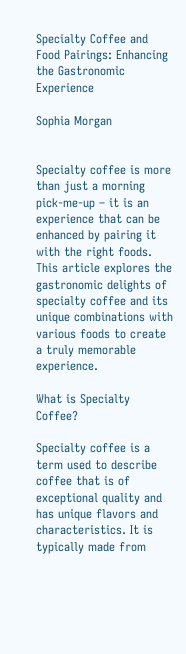Specialty Coffee and Food Pairings: Enhancing the Gastronomic Experience

Sophia Morgan


Specialty coffee is more than just a morning pick-me-up – it is an experience that can be enhanced by pairing it with the right foods. This article explores the gastronomic delights of specialty coffee and its unique combinations with various foods to create a truly memorable experience.

What is Specialty Coffee?

Specialty coffee is a term used to describe coffee that is of exceptional quality and has unique flavors and characteristics. It is typically made from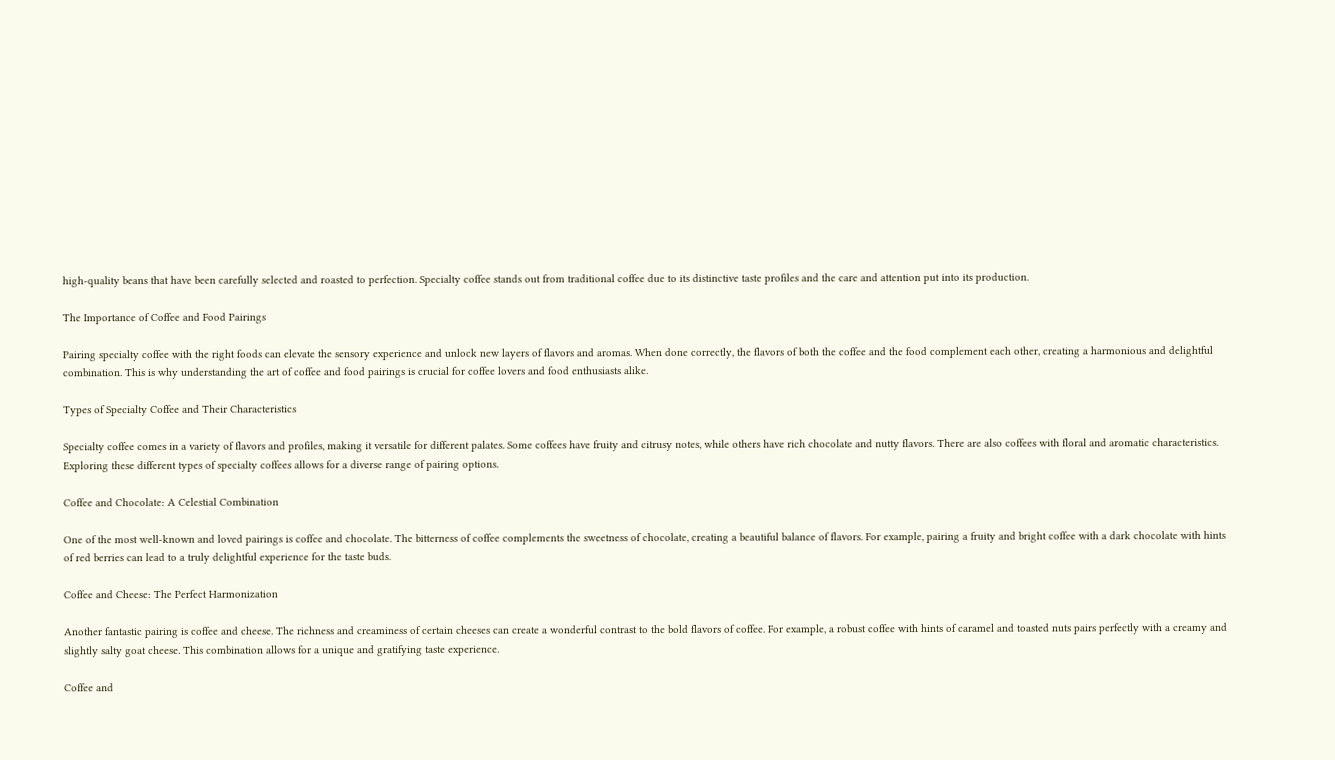high-quality beans that have been carefully selected and roasted to perfection. Specialty coffee stands out from traditional coffee due to its distinctive taste profiles and the care and attention put into its production.

The Importance of Coffee and Food Pairings

Pairing specialty coffee with the right foods can elevate the sensory experience and unlock new layers of flavors and aromas. When done correctly, the flavors of both the coffee and the food complement each other, creating a harmonious and delightful combination. This is why understanding the art of coffee and food pairings is crucial for coffee lovers and food enthusiasts alike.

Types of Specialty Coffee and Their Characteristics

Specialty coffee comes in a variety of flavors and profiles, making it versatile for different palates. Some coffees have fruity and citrusy notes, while others have rich chocolate and nutty flavors. There are also coffees with floral and aromatic characteristics. Exploring these different types of specialty coffees allows for a diverse range of pairing options.

Coffee and Chocolate: A Celestial Combination

One of the most well-known and loved pairings is coffee and chocolate. The bitterness of coffee complements the sweetness of chocolate, creating a beautiful balance of flavors. For example, pairing a fruity and bright coffee with a dark chocolate with hints of red berries can lead to a truly delightful experience for the taste buds.

Coffee and Cheese: The Perfect Harmonization

Another fantastic pairing is coffee and cheese. The richness and creaminess of certain cheeses can create a wonderful contrast to the bold flavors of coffee. For example, a robust coffee with hints of caramel and toasted nuts pairs perfectly with a creamy and slightly salty goat cheese. This combination allows for a unique and gratifying taste experience.

Coffee and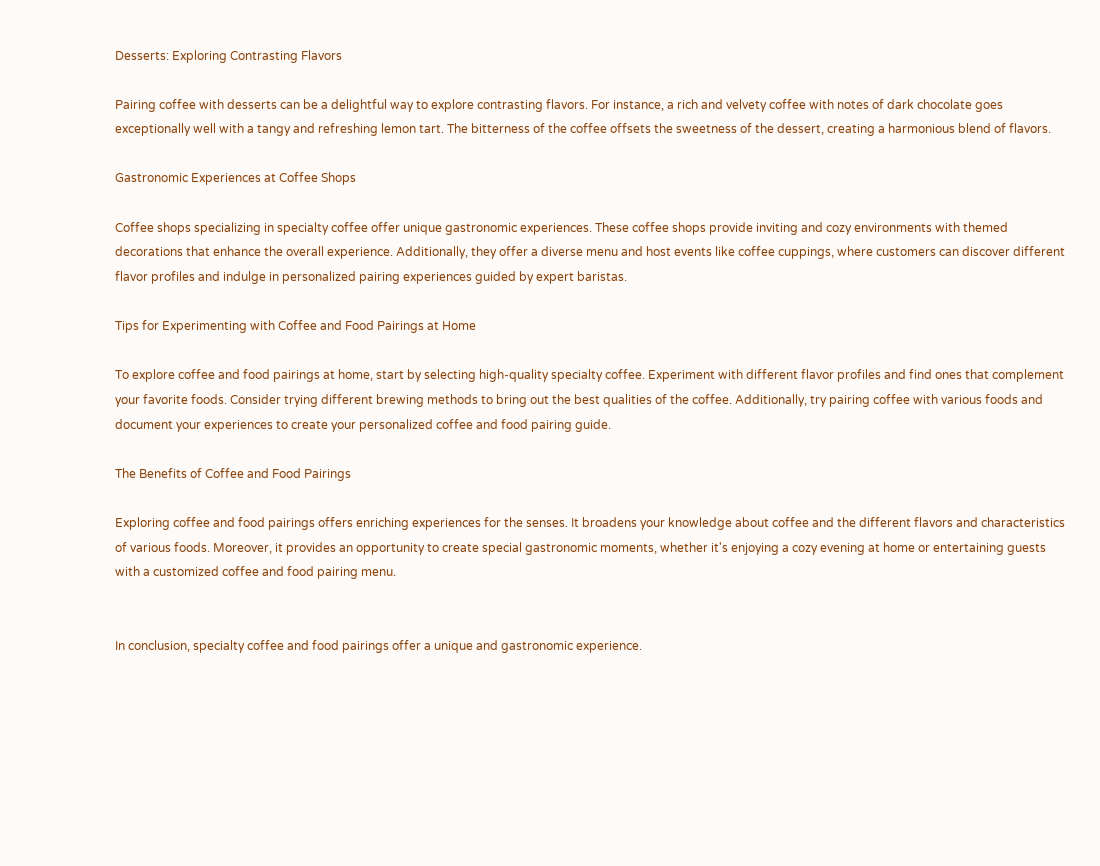Desserts: Exploring Contrasting Flavors

Pairing coffee with desserts can be a delightful way to explore contrasting flavors. For instance, a rich and velvety coffee with notes of dark chocolate goes exceptionally well with a tangy and refreshing lemon tart. The bitterness of the coffee offsets the sweetness of the dessert, creating a harmonious blend of flavors.

Gastronomic Experiences at Coffee Shops

Coffee shops specializing in specialty coffee offer unique gastronomic experiences. These coffee shops provide inviting and cozy environments with themed decorations that enhance the overall experience. Additionally, they offer a diverse menu and host events like coffee cuppings, where customers can discover different flavor profiles and indulge in personalized pairing experiences guided by expert baristas.

Tips for Experimenting with Coffee and Food Pairings at Home

To explore coffee and food pairings at home, start by selecting high-quality specialty coffee. Experiment with different flavor profiles and find ones that complement your favorite foods. Consider trying different brewing methods to bring out the best qualities of the coffee. Additionally, try pairing coffee with various foods and document your experiences to create your personalized coffee and food pairing guide.

The Benefits of Coffee and Food Pairings

Exploring coffee and food pairings offers enriching experiences for the senses. It broadens your knowledge about coffee and the different flavors and characteristics of various foods. Moreover, it provides an opportunity to create special gastronomic moments, whether it's enjoying a cozy evening at home or entertaining guests with a customized coffee and food pairing menu.


In conclusion, specialty coffee and food pairings offer a unique and gastronomic experience.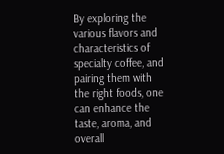By exploring the various flavors and characteristics of specialty coffee, and pairing them with the right foods, one can enhance the taste, aroma, and overall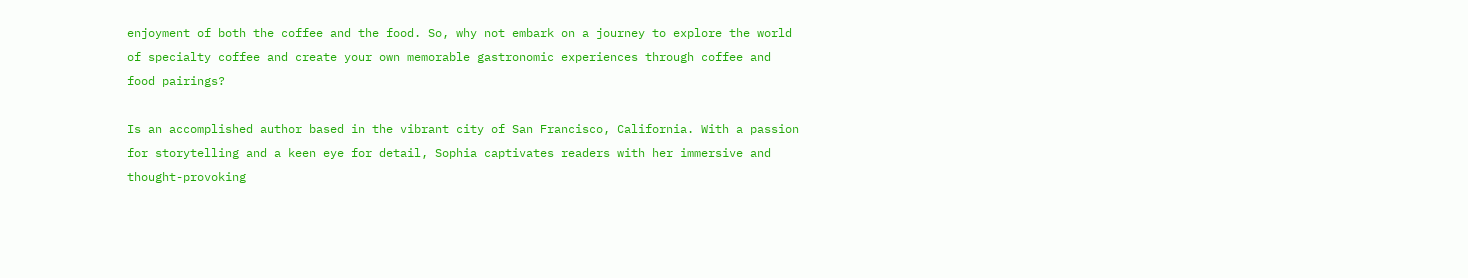enjoyment of both the coffee and the food. So, why not embark on a journey to explore the world of specialty coffee and create your own memorable gastronomic experiences through coffee and food pairings?

Is an accomplished author based in the vibrant city of San Francisco, California. With a passion for storytelling and a keen eye for detail, Sophia captivates readers with her immersive and thought-provoking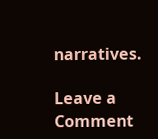narratives.

Leave a Comment